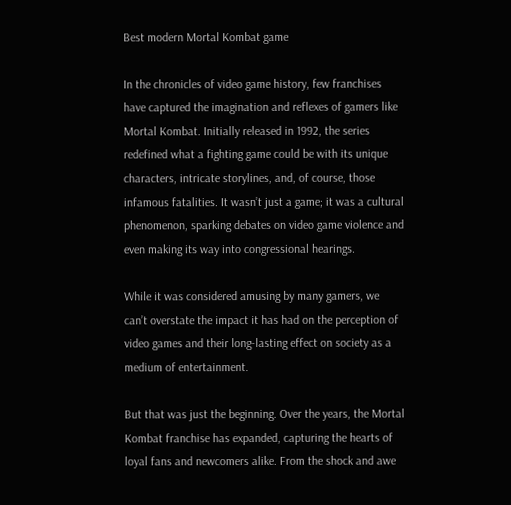Best modern Mortal Kombat game

In the chronicles of video game history, few franchises have captured the imagination and reflexes of gamers like Mortal Kombat. Initially released in 1992, the series redefined what a fighting game could be with its unique characters, intricate storylines, and, of course, those infamous fatalities. It wasn’t just a game; it was a cultural phenomenon, sparking debates on video game violence and even making its way into congressional hearings.

While it was considered amusing by many gamers, we can’t overstate the impact it has had on the perception of video games and their long-lasting effect on society as a medium of entertainment.

But that was just the beginning. Over the years, the Mortal Kombat franchise has expanded, capturing the hearts of loyal fans and newcomers alike. From the shock and awe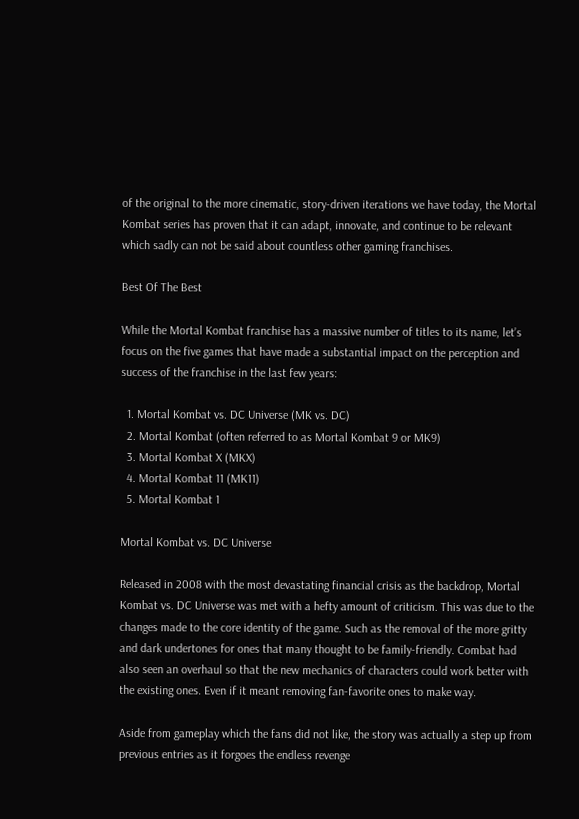of the original to the more cinematic, story-driven iterations we have today, the Mortal Kombat series has proven that it can adapt, innovate, and continue to be relevant which sadly can not be said about countless other gaming franchises.

Best Of The Best

While the Mortal Kombat franchise has a massive number of titles to its name, let’s focus on the five games that have made a substantial impact on the perception and success of the franchise in the last few years:

  1. Mortal Kombat vs. DC Universe (MK vs. DC)
  2. Mortal Kombat (often referred to as Mortal Kombat 9 or MK9)
  3. Mortal Kombat X (MKX)
  4. Mortal Kombat 11 (MK11)
  5. Mortal Kombat 1

Mortal Kombat vs. DC Universe

Released in 2008 with the most devastating financial crisis as the backdrop, Mortal Kombat vs. DC Universe was met with a hefty amount of criticism. This was due to the changes made to the core identity of the game. Such as the removal of the more gritty and dark undertones for ones that many thought to be family-friendly. Combat had also seen an overhaul so that the new mechanics of characters could work better with the existing ones. Even if it meant removing fan-favorite ones to make way.

Aside from gameplay which the fans did not like, the story was actually a step up from previous entries as it forgoes the endless revenge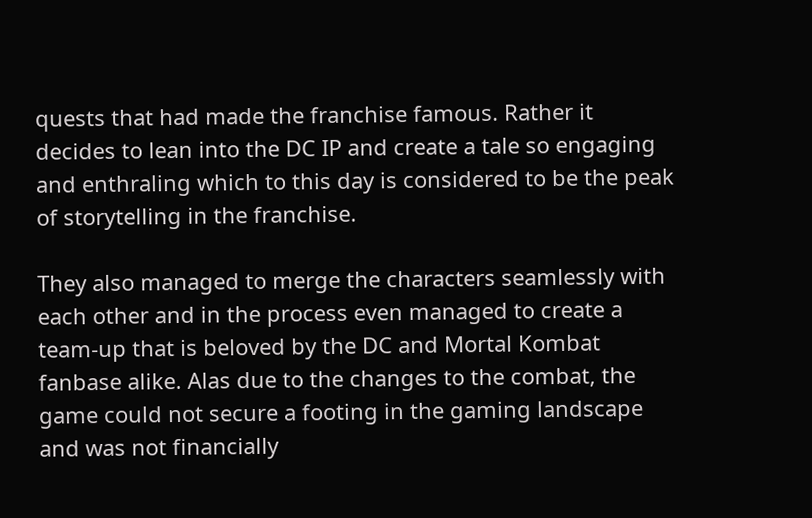quests that had made the franchise famous. Rather it decides to lean into the DC IP and create a tale so engaging and enthraling which to this day is considered to be the peak of storytelling in the franchise.

They also managed to merge the characters seamlessly with each other and in the process even managed to create a team-up that is beloved by the DC and Mortal Kombat fanbase alike. Alas due to the changes to the combat, the game could not secure a footing in the gaming landscape and was not financially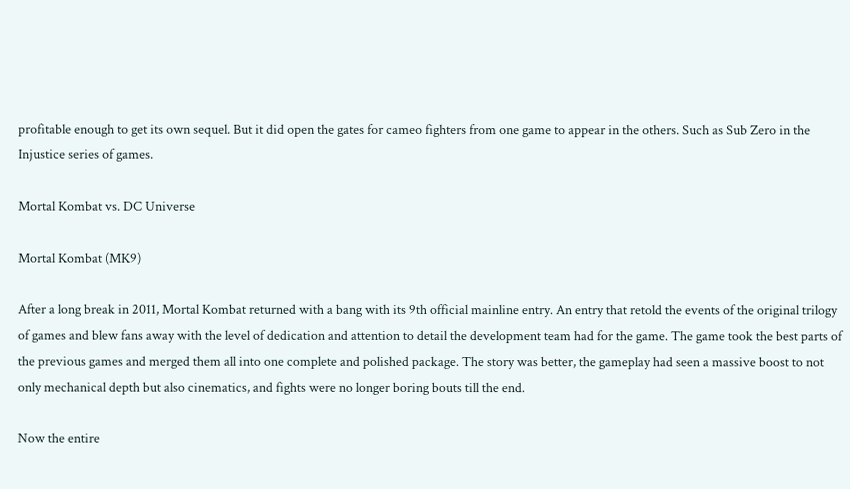profitable enough to get its own sequel. But it did open the gates for cameo fighters from one game to appear in the others. Such as Sub Zero in the Injustice series of games.

Mortal Kombat vs. DC Universe

Mortal Kombat (MK9)

After a long break in 2011, Mortal Kombat returned with a bang with its 9th official mainline entry. An entry that retold the events of the original trilogy of games and blew fans away with the level of dedication and attention to detail the development team had for the game. The game took the best parts of the previous games and merged them all into one complete and polished package. The story was better, the gameplay had seen a massive boost to not only mechanical depth but also cinematics, and fights were no longer boring bouts till the end.

Now the entire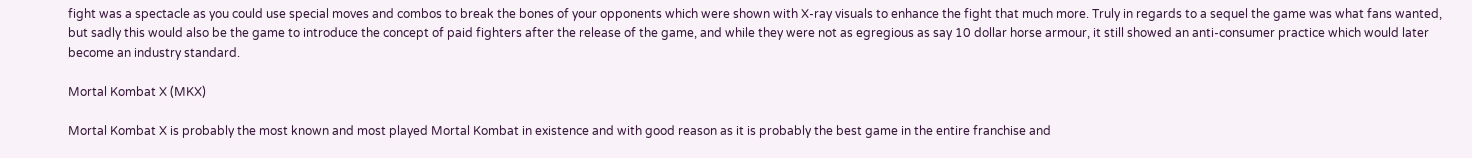fight was a spectacle as you could use special moves and combos to break the bones of your opponents which were shown with X-ray visuals to enhance the fight that much more. Truly in regards to a sequel the game was what fans wanted, but sadly this would also be the game to introduce the concept of paid fighters after the release of the game, and while they were not as egregious as say 10 dollar horse armour, it still showed an anti-consumer practice which would later become an industry standard.

Mortal Kombat X (MKX)

Mortal Kombat X is probably the most known and most played Mortal Kombat in existence and with good reason as it is probably the best game in the entire franchise and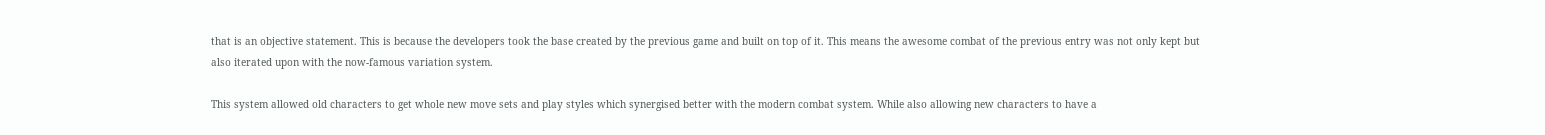that is an objective statement. This is because the developers took the base created by the previous game and built on top of it. This means the awesome combat of the previous entry was not only kept but also iterated upon with the now-famous variation system.

This system allowed old characters to get whole new move sets and play styles which synergised better with the modern combat system. While also allowing new characters to have a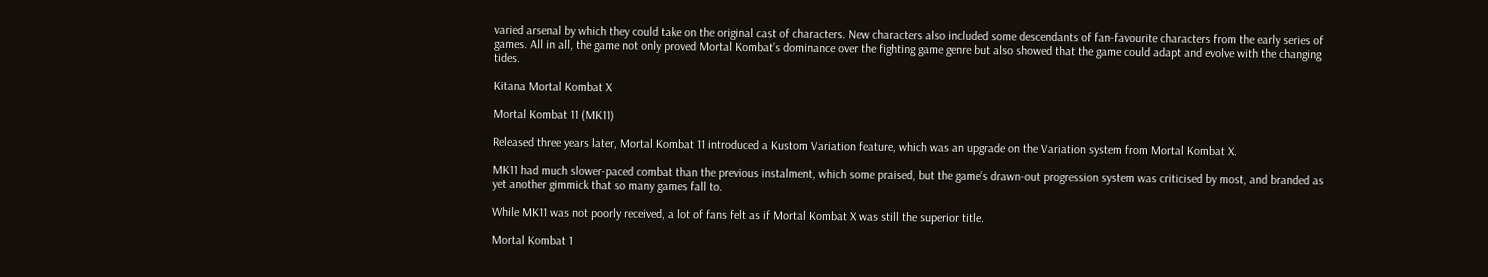varied arsenal by which they could take on the original cast of characters. New characters also included some descendants of fan-favourite characters from the early series of games. All in all, the game not only proved Mortal Kombat’s dominance over the fighting game genre but also showed that the game could adapt and evolve with the changing tides.

Kitana Mortal Kombat X

Mortal Kombat 11 (MK11)

Released three years later, Mortal Kombat 11 introduced a Kustom Variation feature, which was an upgrade on the Variation system from Mortal Kombat X.

MK11 had much slower-paced combat than the previous instalment, which some praised, but the game’s drawn-out progression system was criticised by most, and branded as yet another gimmick that so many games fall to.

While MK11 was not poorly received, a lot of fans felt as if Mortal Kombat X was still the superior title.

Mortal Kombat 1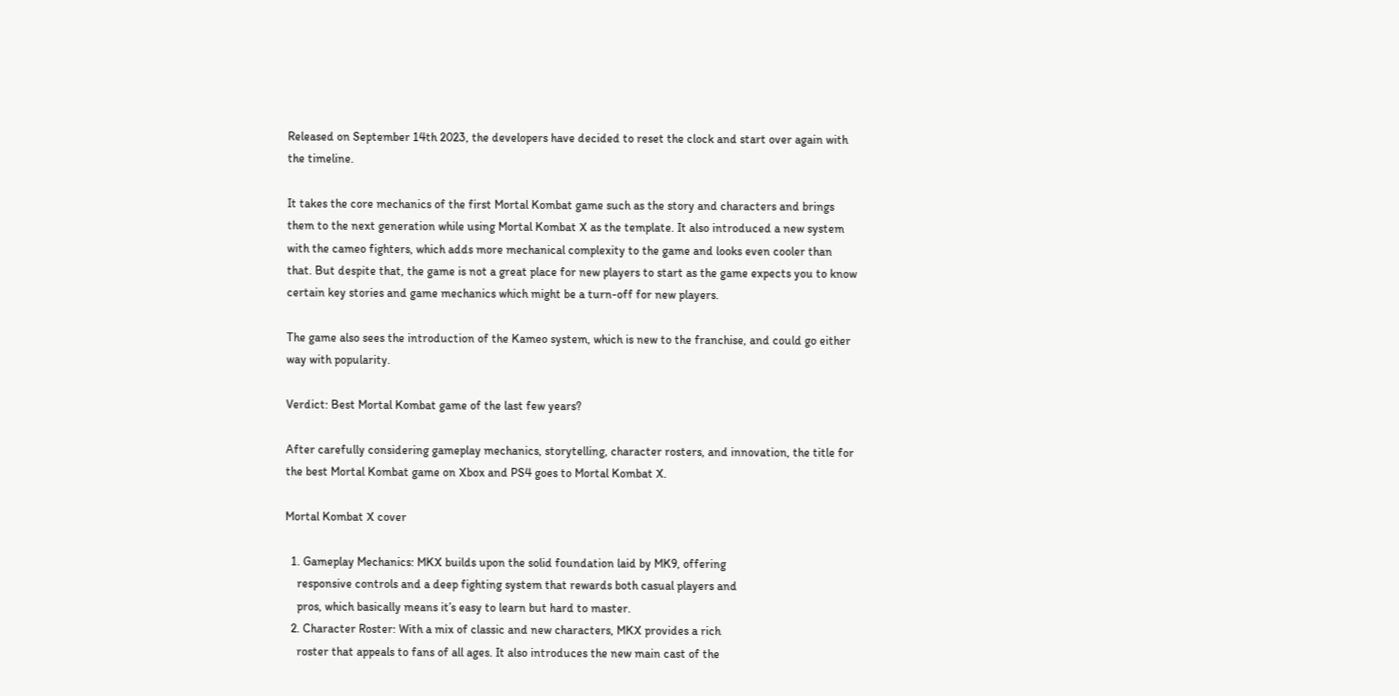Released on September 14th 2023, the developers have decided to reset the clock and start over again with the timeline.

It takes the core mechanics of the first Mortal Kombat game such as the story and characters and brings them to the next generation while using Mortal Kombat X as the template. It also introduced a new system with the cameo fighters, which adds more mechanical complexity to the game and looks even cooler than that. But despite that, the game is not a great place for new players to start as the game expects you to know certain key stories and game mechanics which might be a turn-off for new players.

The game also sees the introduction of the Kameo system, which is new to the franchise, and could go either way with popularity.

Verdict: Best Mortal Kombat game of the last few years?

After carefully considering gameplay mechanics, storytelling, character rosters, and innovation, the title for the best Mortal Kombat game on Xbox and PS4 goes to Mortal Kombat X.

Mortal Kombat X cover

  1. Gameplay Mechanics: MKX builds upon the solid foundation laid by MK9, offering
    responsive controls and a deep fighting system that rewards both casual players and
    pros, which basically means it’s easy to learn but hard to master.
  2. Character Roster: With a mix of classic and new characters, MKX provides a rich
    roster that appeals to fans of all ages. It also introduces the new main cast of the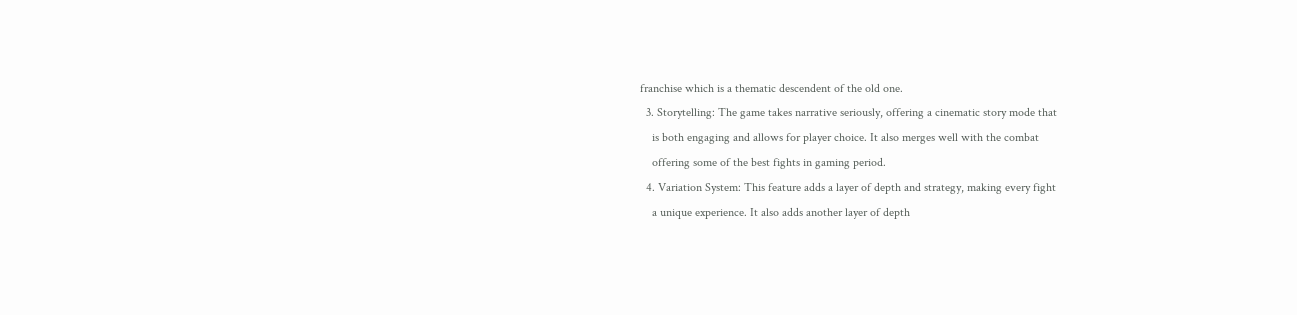franchise which is a thematic descendent of the old one.
  3. Storytelling: The game takes narrative seriously, offering a cinematic story mode that
    is both engaging and allows for player choice. It also merges well with the combat
    offering some of the best fights in gaming period.
  4. Variation System: This feature adds a layer of depth and strategy, making every fight
    a unique experience. It also adds another layer of depth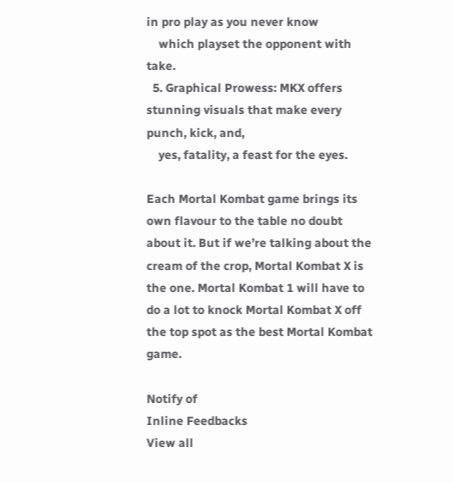in pro play as you never know
    which playset the opponent with take.
  5. Graphical Prowess: MKX offers stunning visuals that make every punch, kick, and,
    yes, fatality, a feast for the eyes.

Each Mortal Kombat game brings its own flavour to the table no doubt about it. But if we’re talking about the cream of the crop, Mortal Kombat X is the one. Mortal Kombat 1 will have to do a lot to knock Mortal Kombat X off the top spot as the best Mortal Kombat game.

Notify of
Inline Feedbacks
View all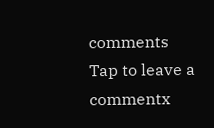comments
Tap to leave a commentx